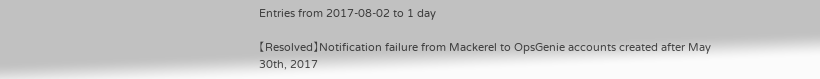Entries from 2017-08-02 to 1 day

【Resolved】Notification failure from Mackerel to OpsGenie accounts created after May 30th, 2017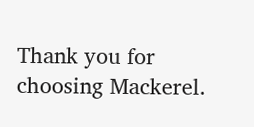Thank you for choosing Mackerel.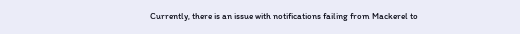Currently, there is an issue with notifications failing from Mackerel to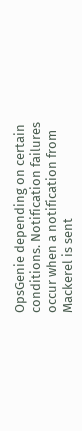OpsGenie depending on certain conditions. Notification failures occur when a notification from Mackerel is sent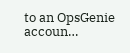to an OpsGenie accoun…